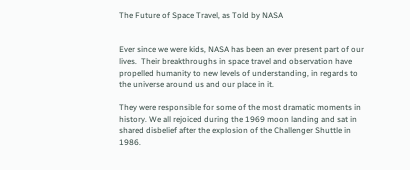The Future of Space Travel, as Told by NASA


Ever since we were kids, NASA has been an ever present part of our lives.  Their breakthroughs in space travel and observation have propelled humanity to new levels of understanding, in regards to the universe around us and our place in it.

They were responsible for some of the most dramatic moments in history. We all rejoiced during the 1969 moon landing and sat in shared disbelief after the explosion of the Challenger Shuttle in 1986.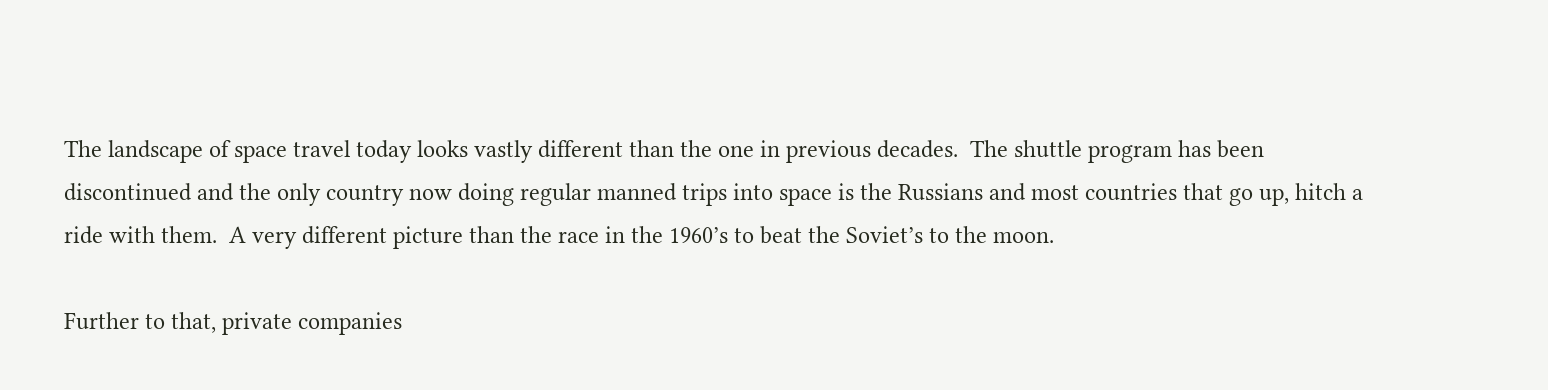The landscape of space travel today looks vastly different than the one in previous decades.  The shuttle program has been discontinued and the only country now doing regular manned trips into space is the Russians and most countries that go up, hitch a ride with them.  A very different picture than the race in the 1960’s to beat the Soviet’s to the moon.

Further to that, private companies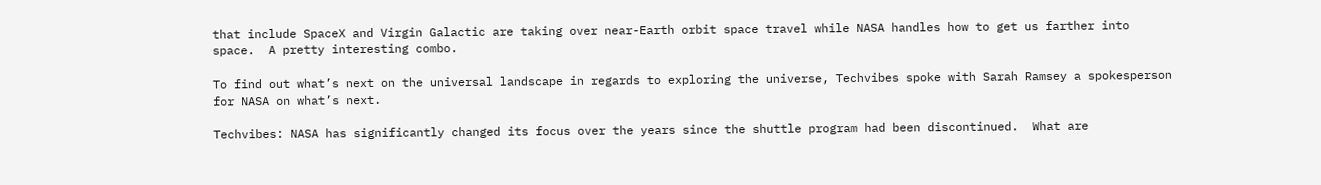that include SpaceX and Virgin Galactic are taking over near-Earth orbit space travel while NASA handles how to get us farther into space.  A pretty interesting combo.

To find out what’s next on the universal landscape in regards to exploring the universe, Techvibes spoke with Sarah Ramsey a spokesperson for NASA on what’s next.

Techvibes: NASA has significantly changed its focus over the years since the shuttle program had been discontinued.  What are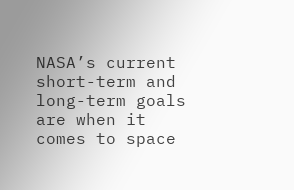NASA’s current short-term and long-term goals are when it comes to space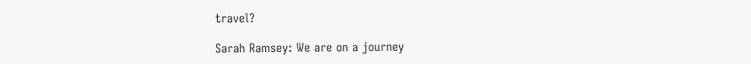travel?

Sarah Ramsey: We are on a journey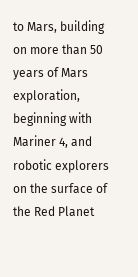to Mars, building on more than 50 years of Mars exploration, beginning with Mariner 4, and robotic explorers on the surface of the Red Planet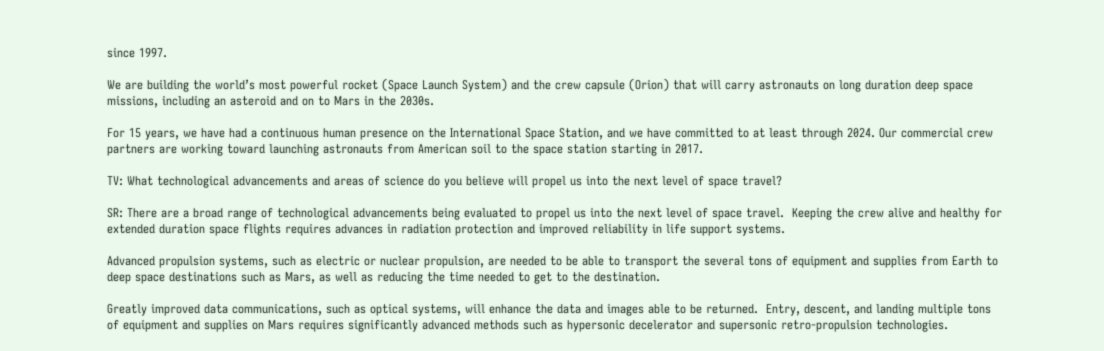since 1997.

We are building the world’s most powerful rocket (Space Launch System) and the crew capsule (Orion) that will carry astronauts on long duration deep space missions, including an asteroid and on to Mars in the 2030s.

For 15 years, we have had a continuous human presence on the International Space Station, and we have committed to at least through 2024. Our commercial crew partners are working toward launching astronauts from American soil to the space station starting in 2017.

TV: What technological advancements and areas of science do you believe will propel us into the next level of space travel?

SR: There are a broad range of technological advancements being evaluated to propel us into the next level of space travel.  Keeping the crew alive and healthy for extended duration space flights requires advances in radiation protection and improved reliability in life support systems.

Advanced propulsion systems, such as electric or nuclear propulsion, are needed to be able to transport the several tons of equipment and supplies from Earth to deep space destinations such as Mars, as well as reducing the time needed to get to the destination.

Greatly improved data communications, such as optical systems, will enhance the data and images able to be returned.  Entry, descent, and landing multiple tons of equipment and supplies on Mars requires significantly advanced methods such as hypersonic decelerator and supersonic retro-propulsion technologies.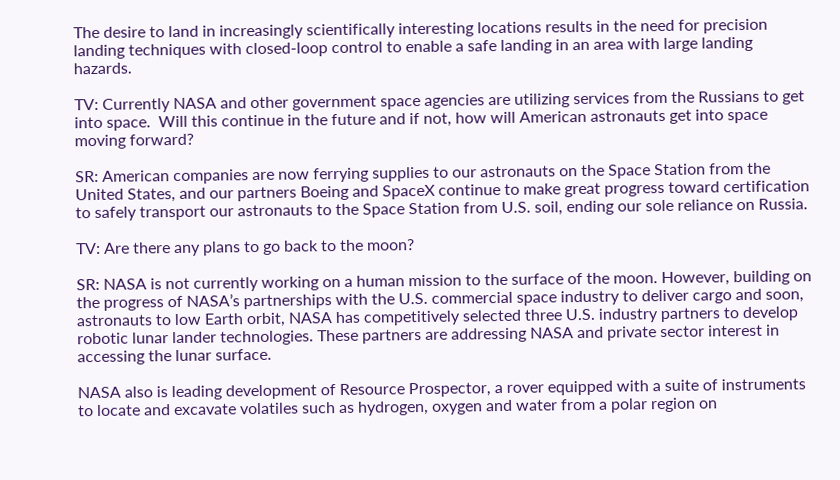The desire to land in increasingly scientifically interesting locations results in the need for precision landing techniques with closed-loop control to enable a safe landing in an area with large landing hazards.

TV: Currently NASA and other government space agencies are utilizing services from the Russians to get into space.  Will this continue in the future and if not, how will American astronauts get into space moving forward?

SR: American companies are now ferrying supplies to our astronauts on the Space Station from the United States, and our partners Boeing and SpaceX continue to make great progress toward certification to safely transport our astronauts to the Space Station from U.S. soil, ending our sole reliance on Russia.

TV: Are there any plans to go back to the moon?

SR: NASA is not currently working on a human mission to the surface of the moon. However, building on the progress of NASA’s partnerships with the U.S. commercial space industry to deliver cargo and soon, astronauts to low Earth orbit, NASA has competitively selected three U.S. industry partners to develop robotic lunar lander technologies. These partners are addressing NASA and private sector interest in accessing the lunar surface.

NASA also is leading development of Resource Prospector, a rover equipped with a suite of instruments to locate and excavate volatiles such as hydrogen, oxygen and water from a polar region on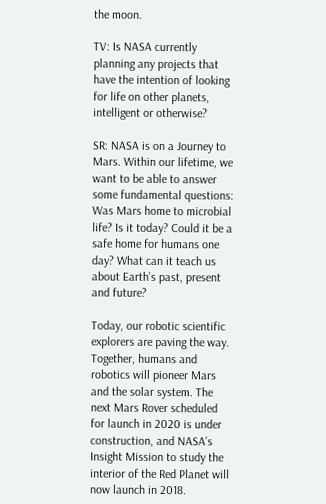the moon.

TV: Is NASA currently planning any projects that have the intention of looking for life on other planets, intelligent or otherwise?

SR: NASA is on a Journey to Mars. Within our lifetime, we want to be able to answer some fundamental questions: Was Mars home to microbial life? Is it today? Could it be a safe home for humans one day? What can it teach us about Earth’s past, present and future?

Today, our robotic scientific explorers are paving the way. Together, humans and robotics will pioneer Mars and the solar system. The next Mars Rover scheduled for launch in 2020 is under construction, and NASA’s Insight Mission to study the interior of the Red Planet will now launch in 2018.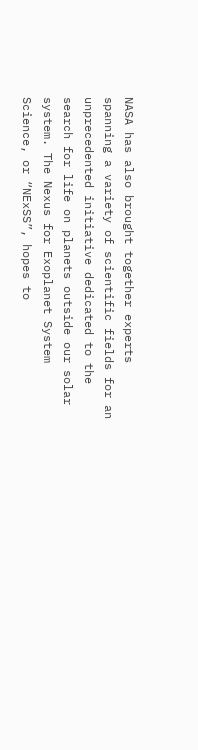NASA has also brought together experts spanning a variety of scientific fields for an unprecedented initiative dedicated to the search for life on planets outside our solar system. The Nexus for Exoplanet System Science, or “NExSS”, hopes to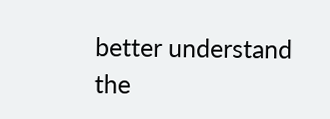better understand the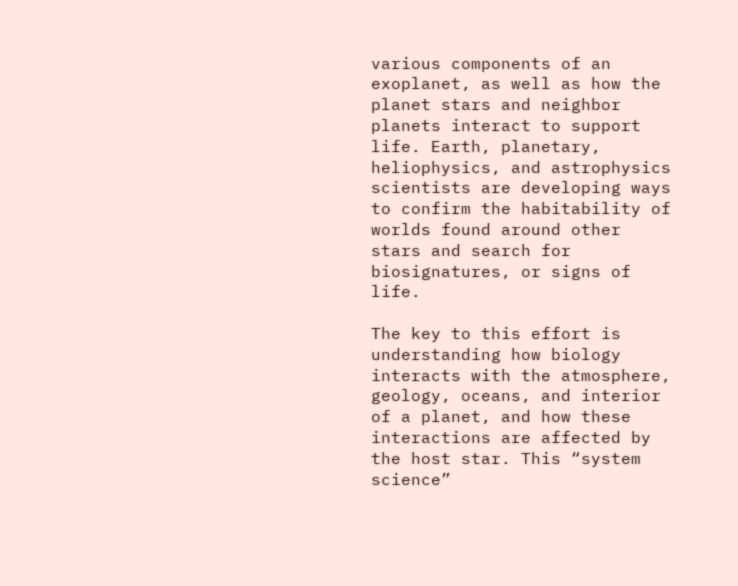various components of an exoplanet, as well as how the planet stars and neighbor planets interact to support life. Earth, planetary, heliophysics, and astrophysics scientists are developing ways to confirm the habitability of worlds found around other stars and search for biosignatures, or signs of life.

The key to this effort is understanding how biology interacts with the atmosphere, geology, oceans, and interior of a planet, and how these interactions are affected by the host star. This “system science”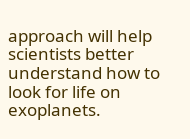approach will help scientists better understand how to look for life on exoplanets.